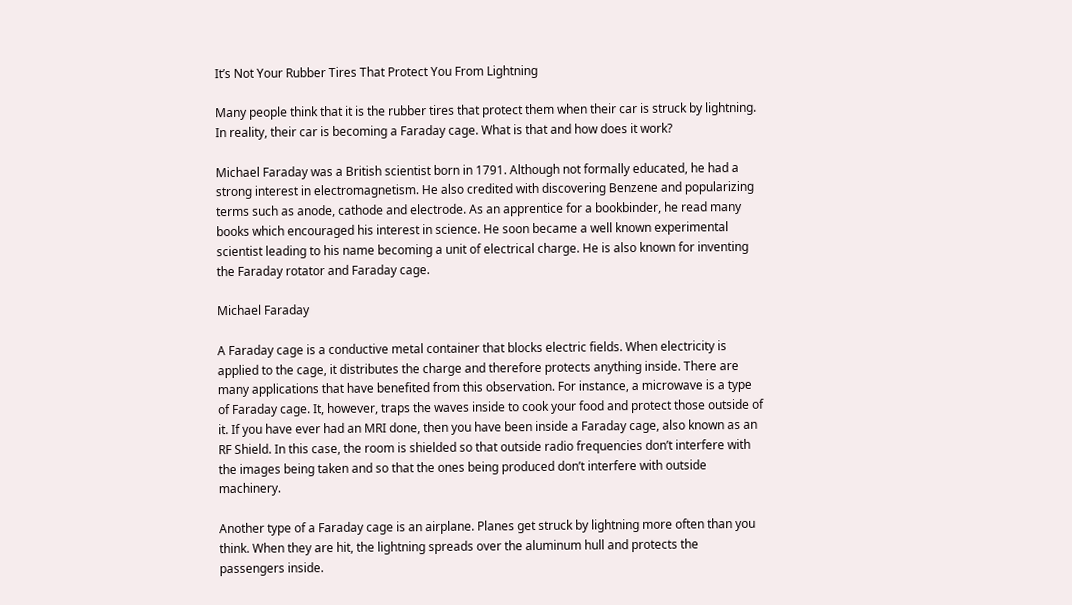It’s Not Your Rubber Tires That Protect You From Lightning

Many people think that it is the rubber tires that protect them when their car is struck by lightning. In reality, their car is becoming a Faraday cage. What is that and how does it work?

Michael Faraday was a British scientist born in 1791. Although not formally educated, he had a strong interest in electromagnetism. He also credited with discovering Benzene and popularizing terms such as anode, cathode and electrode. As an apprentice for a bookbinder, he read many books which encouraged his interest in science. He soon became a well known experimental scientist leading to his name becoming a unit of electrical charge. He is also known for inventing the Faraday rotator and Faraday cage.

Michael Faraday

A Faraday cage is a conductive metal container that blocks electric fields. When electricity is applied to the cage, it distributes the charge and therefore protects anything inside. There are many applications that have benefited from this observation. For instance, a microwave is a type of Faraday cage. It, however, traps the waves inside to cook your food and protect those outside of it. If you have ever had an MRI done, then you have been inside a Faraday cage, also known as an RF Shield. In this case, the room is shielded so that outside radio frequencies don’t interfere with the images being taken and so that the ones being produced don’t interfere with outside machinery.

Another type of a Faraday cage is an airplane. Planes get struck by lightning more often than you think. When they are hit, the lightning spreads over the aluminum hull and protects the passengers inside.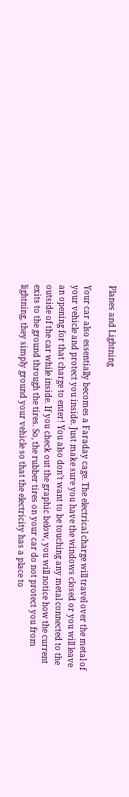Planes and Lightning

Your car also essentially becomes a Faraday cage. The electrical charge will travel over the metal of your vehicle and protect you inside. Just make sure you have the windows closed or you will leave an opening for that charge to enter! You also don’t want to be touching any metal connected to the outside of the car while inside. If you check out the graphic below, you will notice how the current exits to the ground through the tires. So, the rubber tires on your car do not protect you from lightning, they simply ground your vehicle so that the electricity has a place to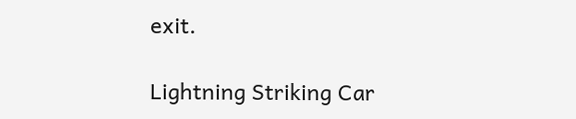exit.

Lightning Striking Car